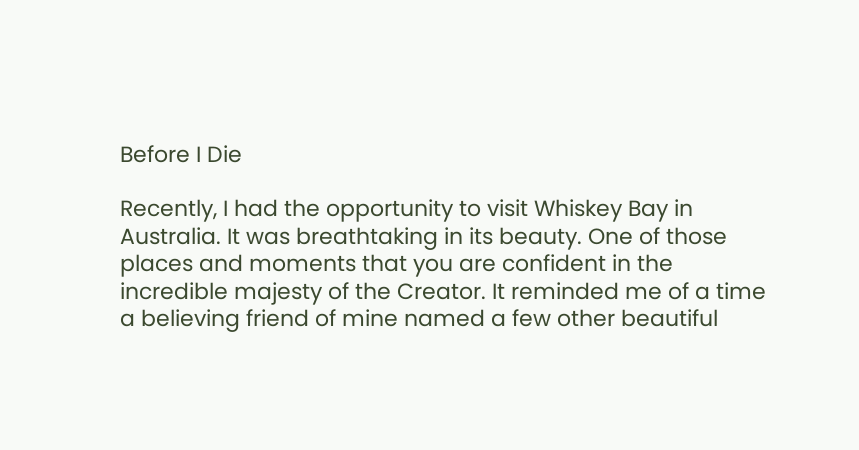Before I Die

Recently, I had the opportunity to visit Whiskey Bay in Australia. It was breathtaking in its beauty. One of those places and moments that you are confident in the incredible majesty of the Creator. It reminded me of a time a believing friend of mine named a few other beautiful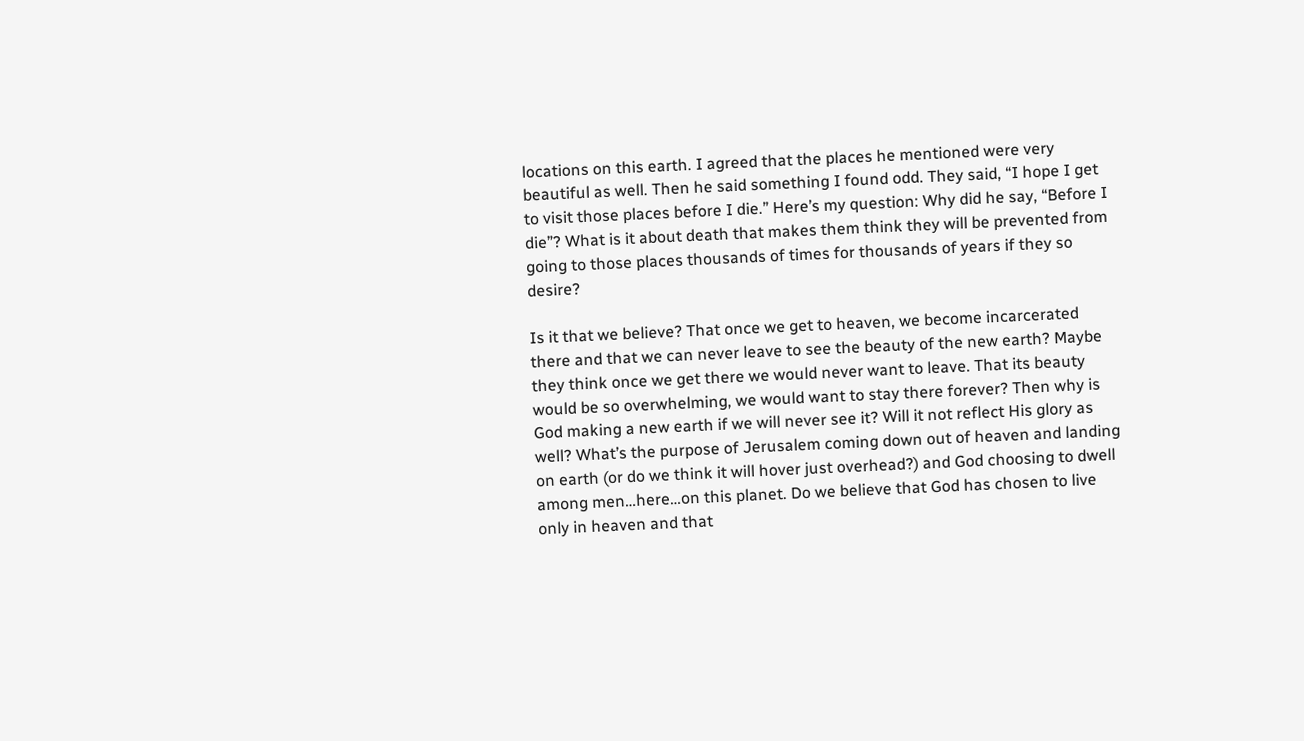locations on this earth. I agreed that the places he mentioned were very beautiful as well. Then he said something I found odd. They said, “I hope I get to visit those places before I die.” Here’s my question: Why did he say, “Before I die”? What is it about death that makes them think they will be prevented from going to those places thousands of times for thousands of years if they so desire?

Is it that we believe? That once we get to heaven, we become incarcerated there and that we can never leave to see the beauty of the new earth? Maybe they think once we get there we would never want to leave. That its beauty would be so overwhelming, we would want to stay there forever? Then why is God making a new earth if we will never see it? Will it not reflect His glory as well? What’s the purpose of Jerusalem coming down out of heaven and landing on earth (or do we think it will hover just overhead?) and God choosing to dwell among men…here…on this planet. Do we believe that God has chosen to live only in heaven and that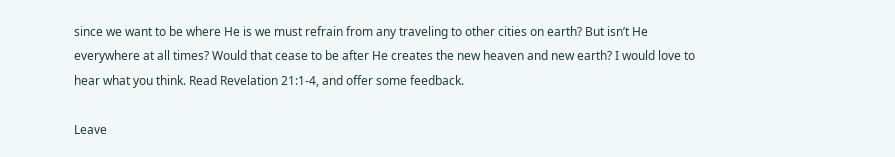since we want to be where He is we must refrain from any traveling to other cities on earth? But isn’t He everywhere at all times? Would that cease to be after He creates the new heaven and new earth? I would love to hear what you think. Read Revelation 21:1-4, and offer some feedback.

Leave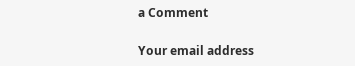a Comment

Your email address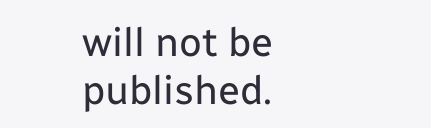will not be published.